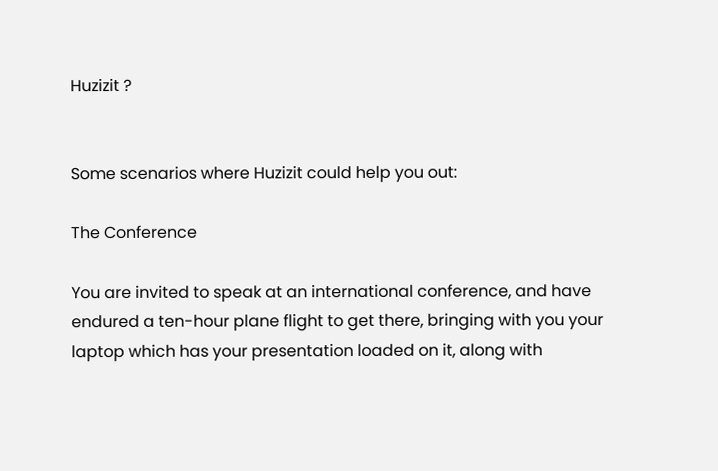Huzizit ?


Some scenarios where Huzizit could help you out:

The Conference

You are invited to speak at an international conference, and have endured a ten-hour plane flight to get there, bringing with you your laptop which has your presentation loaded on it, along with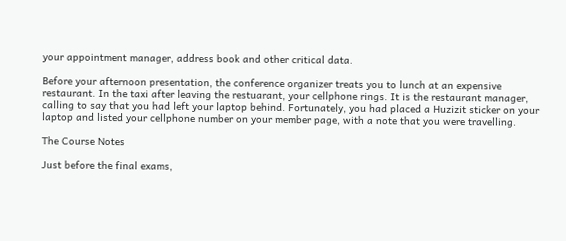your appointment manager, address book and other critical data.

Before your afternoon presentation, the conference organizer treats you to lunch at an expensive restaurant. In the taxi after leaving the restuarant, your cellphone rings. It is the restaurant manager, calling to say that you had left your laptop behind. Fortunately, you had placed a Huzizit sticker on your laptop and listed your cellphone number on your member page, with a note that you were travelling.

The Course Notes

Just before the final exams,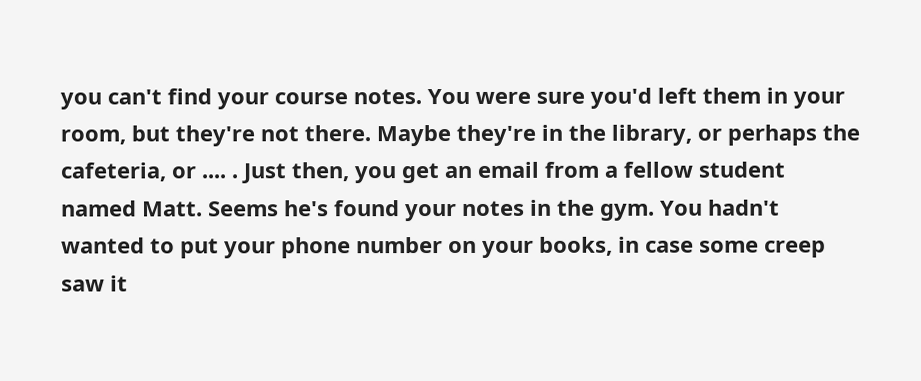you can't find your course notes. You were sure you'd left them in your room, but they're not there. Maybe they're in the library, or perhaps the cafeteria, or .... . Just then, you get an email from a fellow student named Matt. Seems he's found your notes in the gym. You hadn't wanted to put your phone number on your books, in case some creep saw it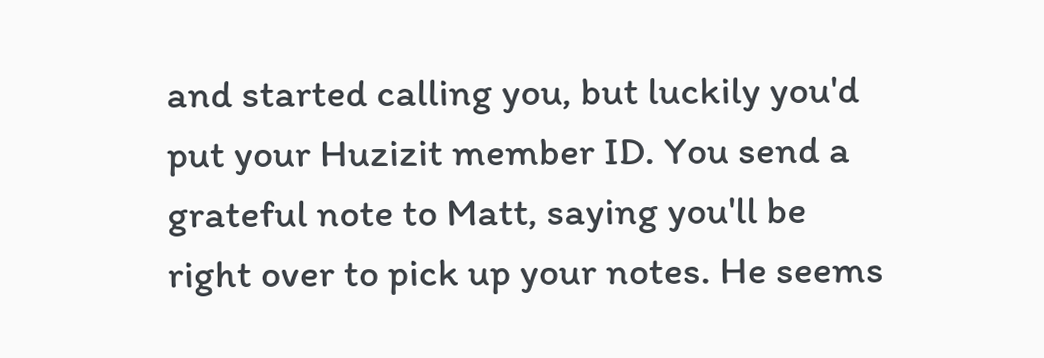and started calling you, but luckily you'd put your Huzizit member ID. You send a grateful note to Matt, saying you'll be right over to pick up your notes. He seems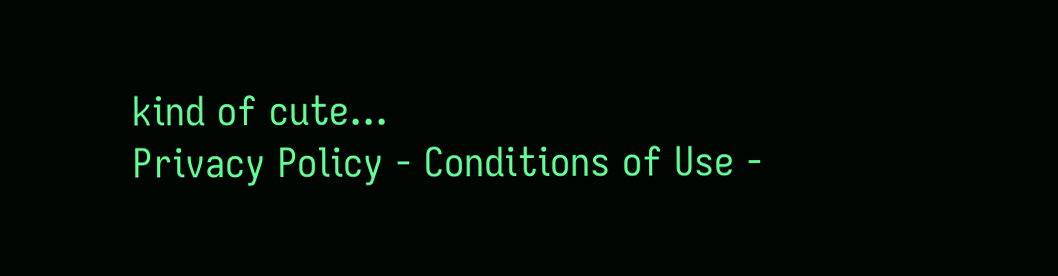kind of cute...
Privacy Policy - Conditions of Use -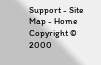Support - Site Map - Home
Copyright © 2000